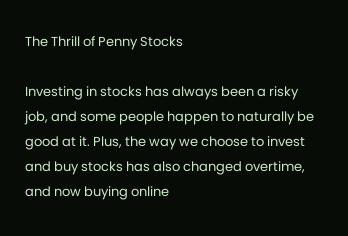The Thrill of Penny Stocks

Investing in stocks has always been a risky job, and some people happen to naturally be good at it. Plus, the way we choose to invest and buy stocks has also changed overtime, and now buying online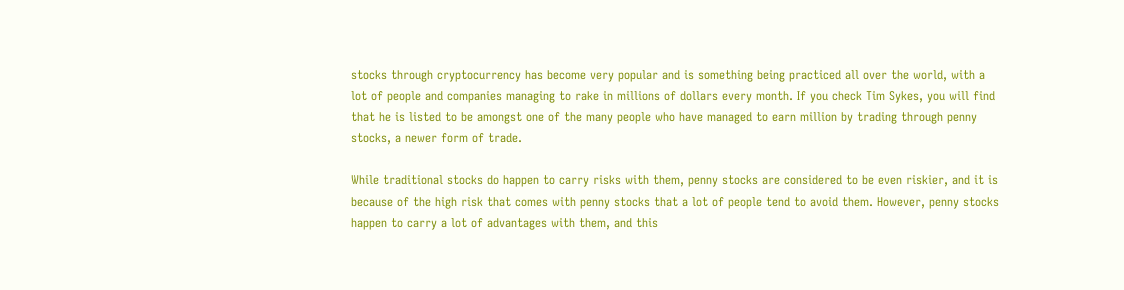stocks through cryptocurrency has become very popular and is something being practiced all over the world, with a lot of people and companies managing to rake in millions of dollars every month. If you check Tim Sykes, you will find that he is listed to be amongst one of the many people who have managed to earn million by trading through penny stocks, a newer form of trade.

While traditional stocks do happen to carry risks with them, penny stocks are considered to be even riskier, and it is because of the high risk that comes with penny stocks that a lot of people tend to avoid them. However, penny stocks happen to carry a lot of advantages with them, and this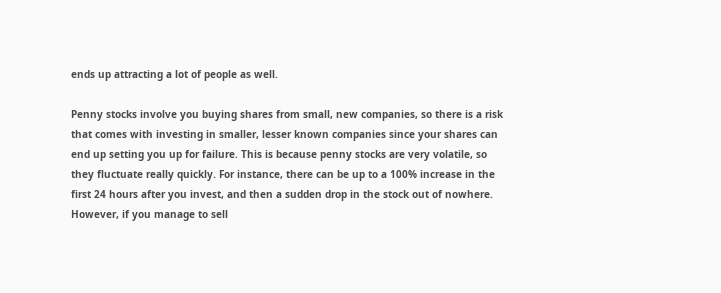ends up attracting a lot of people as well.

Penny stocks involve you buying shares from small, new companies, so there is a risk that comes with investing in smaller, lesser known companies since your shares can end up setting you up for failure. This is because penny stocks are very volatile, so they fluctuate really quickly. For instance, there can be up to a 100% increase in the first 24 hours after you invest, and then a sudden drop in the stock out of nowhere. However, if you manage to sell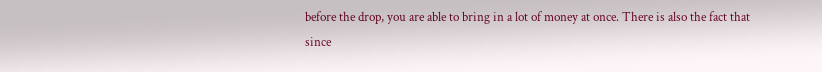before the drop, you are able to bring in a lot of money at once. There is also the fact that since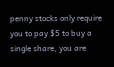penny stocks only require you to pay $5 to buy a single share, you are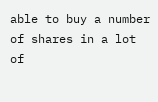able to buy a number of shares in a lot of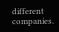different companies.